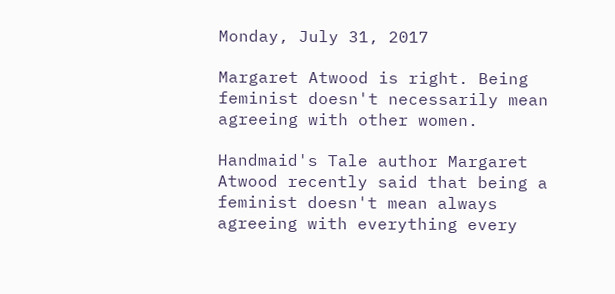Monday, July 31, 2017

Margaret Atwood is right. Being feminist doesn't necessarily mean agreeing with other women.

Handmaid's Tale author Margaret Atwood recently said that being a feminist doesn't mean always agreeing with everything every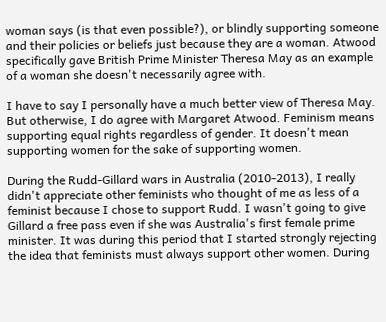woman says (is that even possible?), or blindly supporting someone and their policies or beliefs just because they are a woman. Atwood specifically gave British Prime Minister Theresa May as an example of a woman she doesn't necessarily agree with.

I have to say I personally have a much better view of Theresa May. But otherwise, I do agree with Margaret Atwood. Feminism means supporting equal rights regardless of gender. It doesn't mean supporting women for the sake of supporting women.

During the Rudd-Gillard wars in Australia (2010-2013), I really didn't appreciate other feminists who thought of me as less of a feminist because I chose to support Rudd. I wasn't going to give Gillard a free pass even if she was Australia's first female prime minister. It was during this period that I started strongly rejecting the idea that feminists must always support other women. During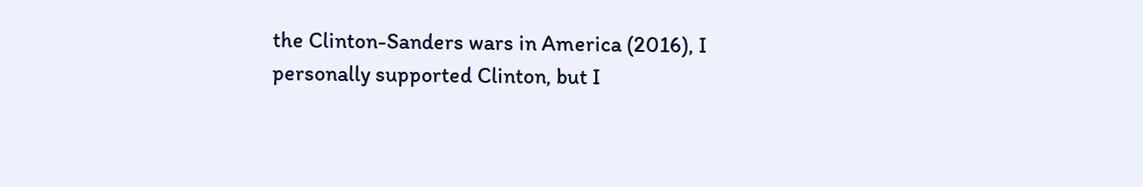the Clinton-Sanders wars in America (2016), I personally supported Clinton, but I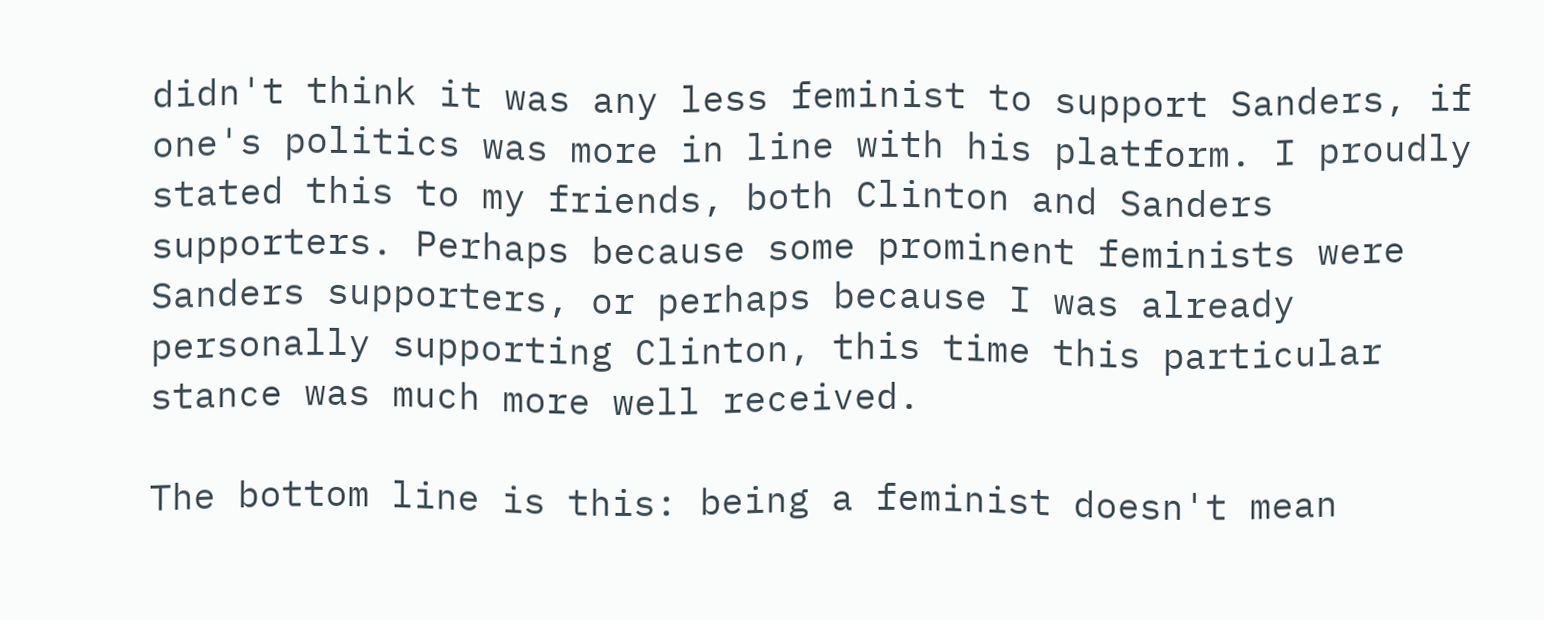didn't think it was any less feminist to support Sanders, if one's politics was more in line with his platform. I proudly stated this to my friends, both Clinton and Sanders supporters. Perhaps because some prominent feminists were Sanders supporters, or perhaps because I was already personally supporting Clinton, this time this particular stance was much more well received.

The bottom line is this: being a feminist doesn't mean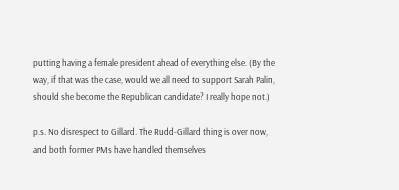putting having a female president ahead of everything else. (By the way, if that was the case, would we all need to support Sarah Palin, should she become the Republican candidate? I really hope not.)

p.s. No disrespect to Gillard. The Rudd-Gillard thing is over now, and both former PMs have handled themselves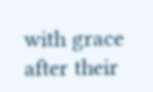with grace after their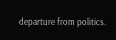departure from politics.